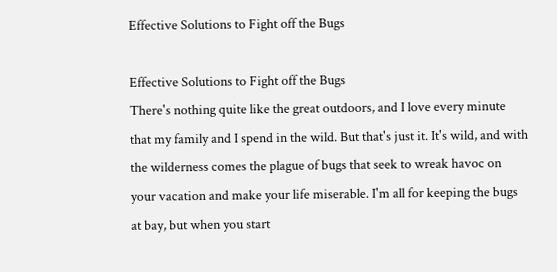Effective Solutions to Fight off the Bugs

Effective Solutions to Fight off the Bugs
There's nothing quite like the great outdoors, and I love every minute that my family and I spend in the wild. But that's just it. It's wild, and with the wilderness comes the plague of bugs that seek to wreak havoc on your vacation and make your life miserable. I'm all for keeping the bugs at bay, but when you start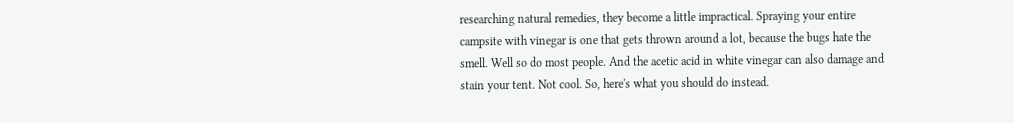researching natural remedies, they become a little impractical. Spraying your entire campsite with vinegar is one that gets thrown around a lot, because the bugs hate the smell. Well so do most people. And the acetic acid in white vinegar can also damage and stain your tent. Not cool. So, here's what you should do instead.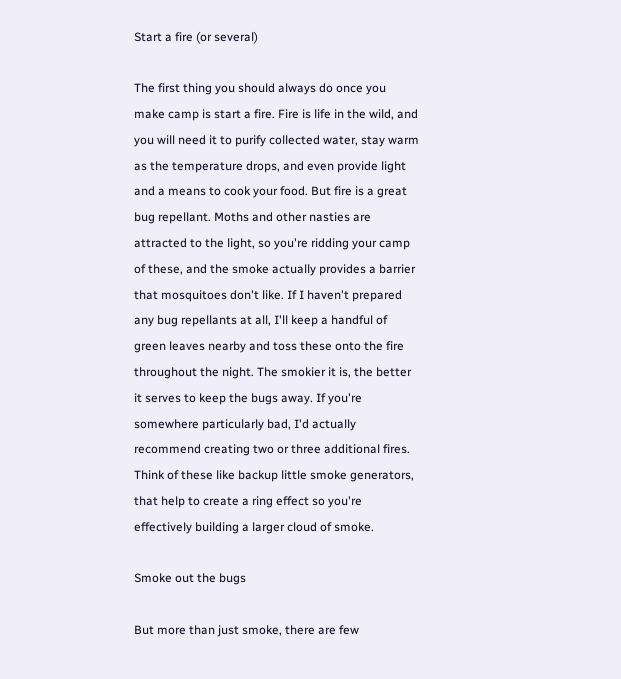Start a fire (or several)

The first thing you should always do once you make camp is start a fire. Fire is life in the wild, and you will need it to purify collected water, stay warm as the temperature drops, and even provide light and a means to cook your food. But fire is a great bug repellant. Moths and other nasties are attracted to the light, so you're ridding your camp of these, and the smoke actually provides a barrier that mosquitoes don't like. If I haven't prepared any bug repellants at all, I'll keep a handful of green leaves nearby and toss these onto the fire throughout the night. The smokier it is, the better it serves to keep the bugs away. If you're somewhere particularly bad, I'd actually recommend creating two or three additional fires. Think of these like backup little smoke generators, that help to create a ring effect so you're effectively building a larger cloud of smoke.

Smoke out the bugs

But more than just smoke, there are few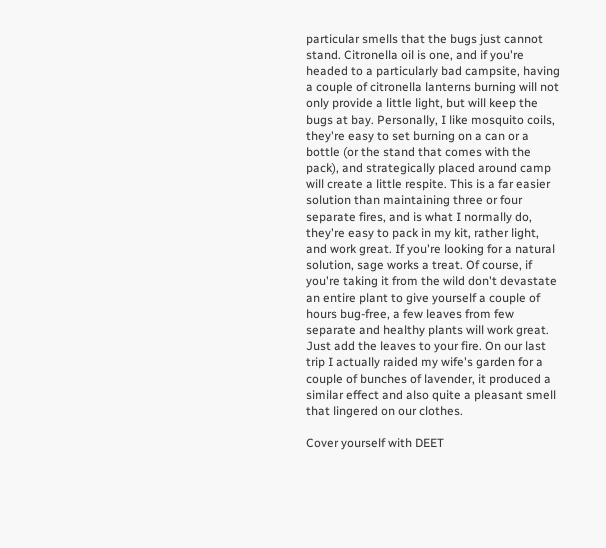particular smells that the bugs just cannot stand. Citronella oil is one, and if you're headed to a particularly bad campsite, having a couple of citronella lanterns burning will not only provide a little light, but will keep the bugs at bay. Personally, I like mosquito coils, they're easy to set burning on a can or a bottle (or the stand that comes with the pack), and strategically placed around camp will create a little respite. This is a far easier solution than maintaining three or four separate fires, and is what I normally do, they're easy to pack in my kit, rather light, and work great. If you're looking for a natural solution, sage works a treat. Of course, if you're taking it from the wild don't devastate an entire plant to give yourself a couple of hours bug-free, a few leaves from few separate and healthy plants will work great. Just add the leaves to your fire. On our last trip I actually raided my wife's garden for a couple of bunches of lavender, it produced a similar effect and also quite a pleasant smell that lingered on our clothes.

Cover yourself with DEET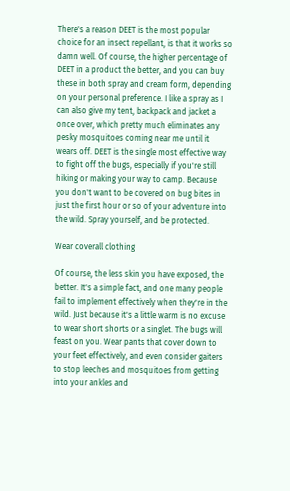There's a reason DEET is the most popular choice for an insect repellant, is that it works so damn well. Of course, the higher percentage of DEET in a product the better, and you can buy these in both spray and cream form, depending on your personal preference. I like a spray as I can also give my tent, backpack and jacket a once over, which pretty much eliminates any pesky mosquitoes coming near me until it wears off. DEET is the single most effective way to fight off the bugs, especially if you're still hiking or making your way to camp. Because you don't want to be covered on bug bites in just the first hour or so of your adventure into the wild. Spray yourself, and be protected.

Wear coverall clothing

Of course, the less skin you have exposed, the better. It's a simple fact, and one many people fail to implement effectively when they're in the wild. Just because it's a little warm is no excuse to wear short shorts or a singlet. The bugs will feast on you. Wear pants that cover down to your feet effectively, and even consider gaiters to stop leeches and mosquitoes from getting into your ankles and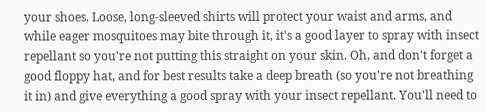your shoes. Loose, long-sleeved shirts will protect your waist and arms, and while eager mosquitoes may bite through it, it's a good layer to spray with insect repellant so you're not putting this straight on your skin. Oh, and don't forget a good floppy hat, and for best results take a deep breath (so you're not breathing it in) and give everything a good spray with your insect repellant. You'll need to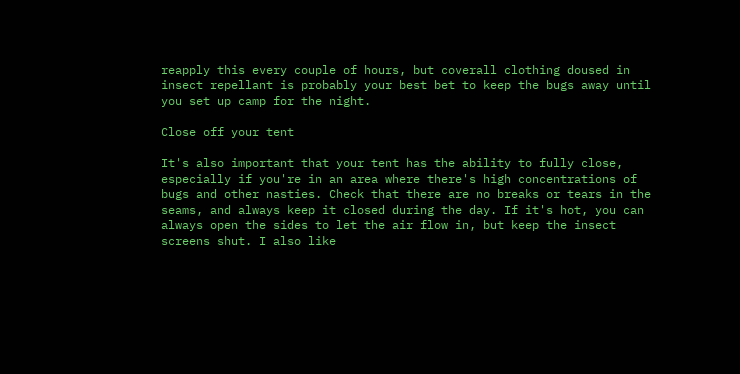reapply this every couple of hours, but coverall clothing doused in insect repellant is probably your best bet to keep the bugs away until you set up camp for the night.

Close off your tent

It's also important that your tent has the ability to fully close, especially if you're in an area where there's high concentrations of bugs and other nasties. Check that there are no breaks or tears in the seams, and always keep it closed during the day. If it's hot, you can always open the sides to let the air flow in, but keep the insect screens shut. I also like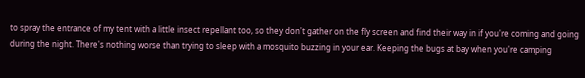to spray the entrance of my tent with a little insect repellant too, so they don't gather on the fly screen and find their way in if you're coming and going during the night. There's nothing worse than trying to sleep with a mosquito buzzing in your ear. Keeping the bugs at bay when you're camping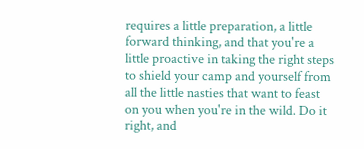requires a little preparation, a little forward thinking, and that you're a little proactive in taking the right steps to shield your camp and yourself from all the little nasties that want to feast on you when you're in the wild. Do it right, and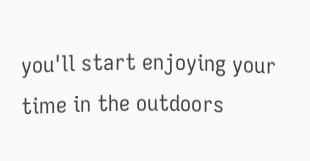you'll start enjoying your time in the outdoors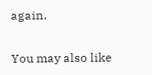again.

You may also like